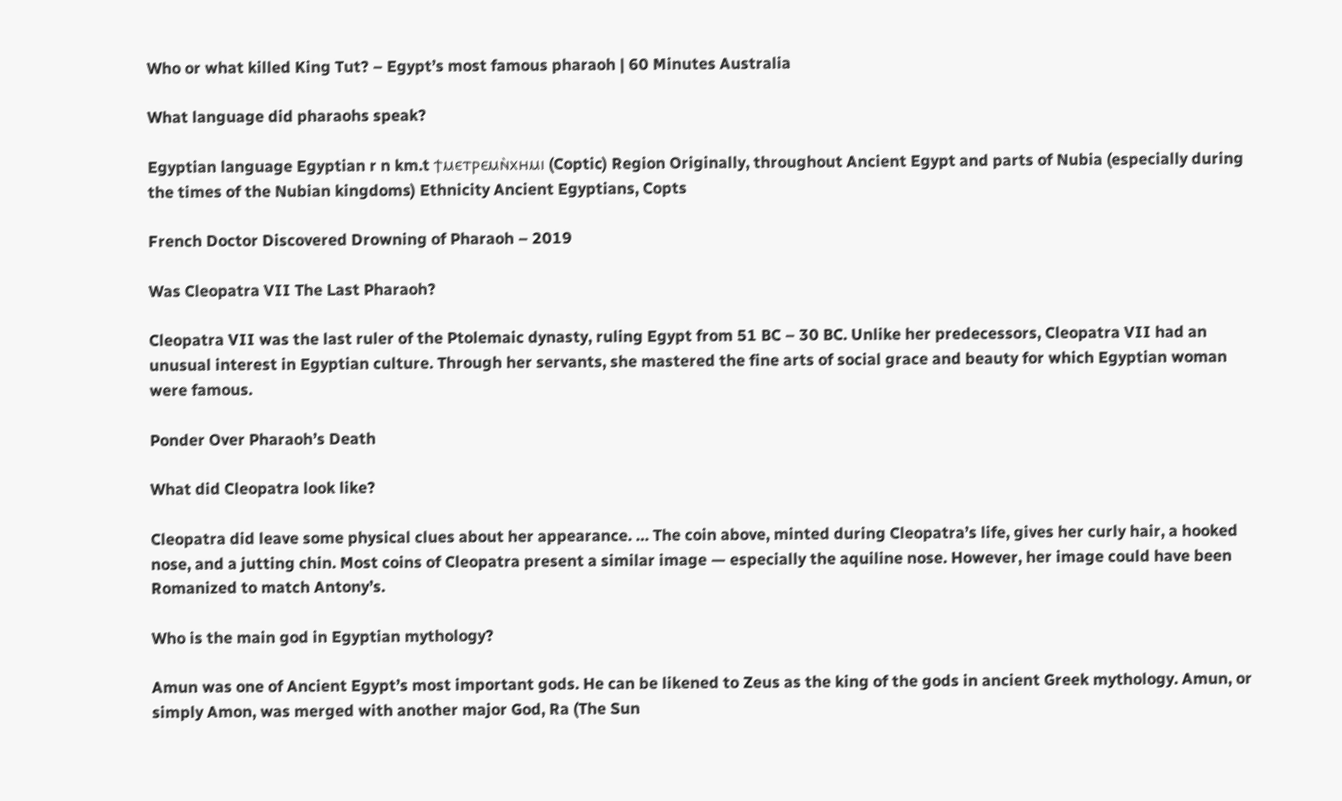Who or what killed King Tut? – Egypt’s most famous pharaoh | 60 Minutes Australia

What language did pharaohs speak?

Egyptian language Egyptian r n km.t ϯⲙⲉⲧⲣⲉⲙⲛ̀ⲭⲏⲙⲓ (Coptic) Region Originally, throughout Ancient Egypt and parts of Nubia (especially during the times of the Nubian kingdoms) Ethnicity Ancient Egyptians, Copts

French Doctor Discovered Drowning of Pharaoh – 2019

Was Cleopatra VII The Last Pharaoh?

Cleopatra VII was the last ruler of the Ptolemaic dynasty, ruling Egypt from 51 BC – 30 BC. Unlike her predecessors, Cleopatra VII had an unusual interest in Egyptian culture. Through her servants, she mastered the fine arts of social grace and beauty for which Egyptian woman were famous.

Ponder Over Pharaoh’s Death

What did Cleopatra look like?

Cleopatra did leave some physical clues about her appearance. … The coin above, minted during Cleopatra’s life, gives her curly hair, a hooked nose, and a jutting chin. Most coins of Cleopatra present a similar image — especially the aquiline nose. However, her image could have been Romanized to match Antony’s.

Who is the main god in Egyptian mythology?

Amun was one of Ancient Egypt’s most important gods. He can be likened to Zeus as the king of the gods in ancient Greek mythology. Amun, or simply Amon, was merged with another major God, Ra (The Sun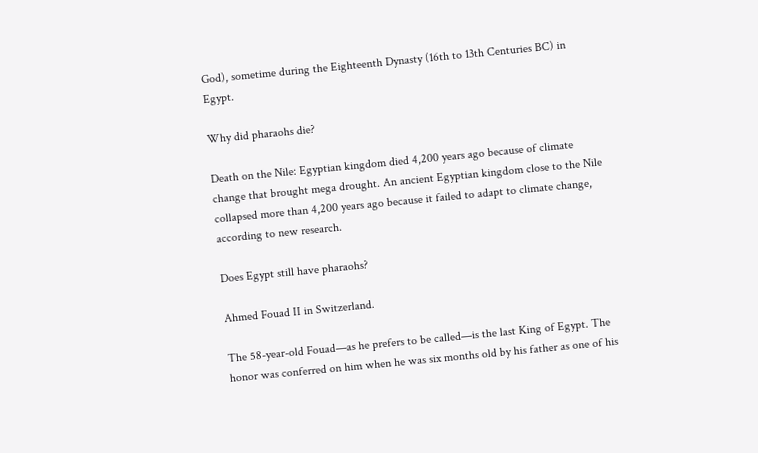God), sometime during the Eighteenth Dynasty (16th to 13th Centuries BC) in Egypt.

Why did pharaohs die?

Death on the Nile: Egyptian kingdom died 4,200 years ago because of climate change that brought mega drought. An ancient Egyptian kingdom close to the Nile collapsed more than 4,200 years ago because it failed to adapt to climate change, according to new research.

Does Egypt still have pharaohs?

Ahmed Fouad II in Switzerland.

The 58-year-old Fouad—as he prefers to be called—is the last King of Egypt. The honor was conferred on him when he was six months old by his father as one of his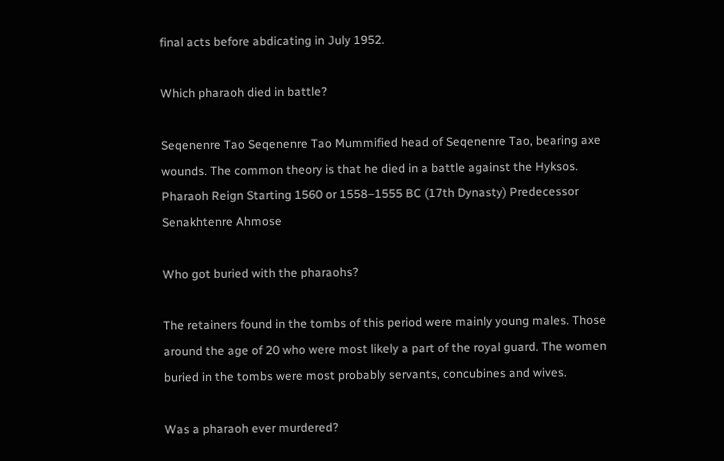final acts before abdicating in July 1952.

Which pharaoh died in battle?

Seqenenre Tao Seqenenre Tao Mummified head of Seqenenre Tao, bearing axe wounds. The common theory is that he died in a battle against the Hyksos. Pharaoh Reign Starting 1560 or 1558–1555 BC (17th Dynasty) Predecessor Senakhtenre Ahmose

Who got buried with the pharaohs?

The retainers found in the tombs of this period were mainly young males. Those around the age of 20 who were most likely a part of the royal guard. The women buried in the tombs were most probably servants, concubines and wives.

Was a pharaoh ever murdered?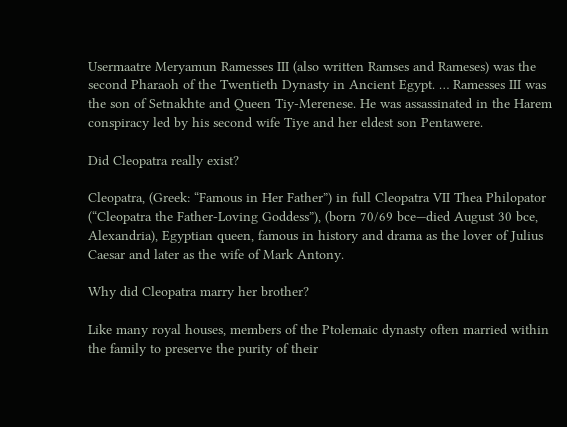Usermaatre Meryamun Ramesses III (also written Ramses and Rameses) was the second Pharaoh of the Twentieth Dynasty in Ancient Egypt. … Ramesses III was the son of Setnakhte and Queen Tiy-Merenese. He was assassinated in the Harem conspiracy led by his second wife Tiye and her eldest son Pentawere.

Did Cleopatra really exist?

Cleopatra, (Greek: “Famous in Her Father”) in full Cleopatra VII Thea Philopator (“Cleopatra the Father-Loving Goddess”), (born 70/69 bce—died August 30 bce, Alexandria), Egyptian queen, famous in history and drama as the lover of Julius Caesar and later as the wife of Mark Antony.

Why did Cleopatra marry her brother?

Like many royal houses, members of the Ptolemaic dynasty often married within the family to preserve the purity of their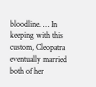bloodline. … In keeping with this custom, Cleopatra eventually married both of her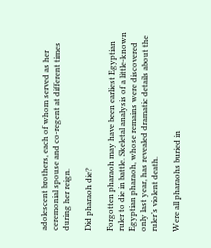adolescent brothers, each of whom served as her ceremonial spouse and co-regent at different times during her reign.

Did pharaoh die?

Forgotten pharaoh may have been earliest Egyptian ruler to die in battle. Skeletal analysis of a little-known Egyptian pharaoh, whose remains were discovered only last year, has revealed dramatic details about the ruler’s violent death.

Were all pharaohs buried in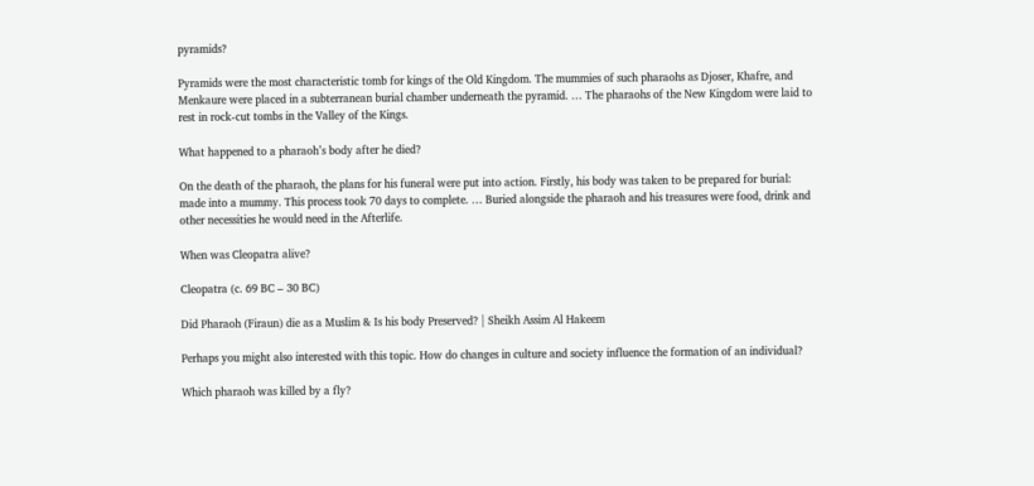pyramids?

Pyramids were the most characteristic tomb for kings of the Old Kingdom. The mummies of such pharaohs as Djoser, Khafre, and Menkaure were placed in a subterranean burial chamber underneath the pyramid. … The pharaohs of the New Kingdom were laid to rest in rock-cut tombs in the Valley of the Kings.

What happened to a pharaoh’s body after he died?

On the death of the pharaoh, the plans for his funeral were put into action. Firstly, his body was taken to be prepared for burial: made into a mummy. This process took 70 days to complete. … Buried alongside the pharaoh and his treasures were food, drink and other necessities he would need in the Afterlife.

When was Cleopatra alive?

Cleopatra (c. 69 BC – 30 BC)

Did Pharaoh (Firaun) die as a Muslim & Is his body Preserved? | Sheikh Assim Al Hakeem

Perhaps you might also interested with this topic. How do changes in culture and society influence the formation of an individual?

Which pharaoh was killed by a fly?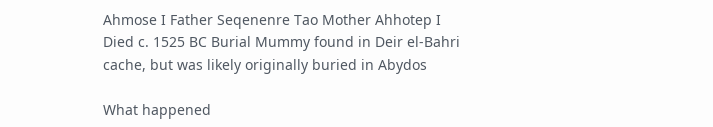Ahmose I Father Seqenenre Tao Mother Ahhotep I Died c. 1525 BC Burial Mummy found in Deir el-Bahri cache, but was likely originally buried in Abydos

What happened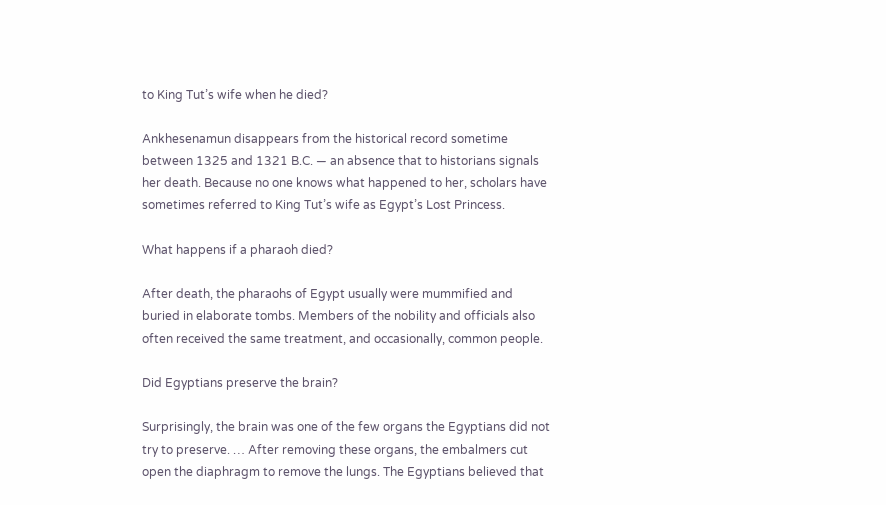to King Tut’s wife when he died?

Ankhesenamun disappears from the historical record sometime between 1325 and 1321 B.C. — an absence that to historians signals her death. Because no one knows what happened to her, scholars have sometimes referred to King Tut’s wife as Egypt’s Lost Princess.

What happens if a pharaoh died?

After death, the pharaohs of Egypt usually were mummified and buried in elaborate tombs. Members of the nobility and officials also often received the same treatment, and occasionally, common people.

Did Egyptians preserve the brain?

Surprisingly, the brain was one of the few organs the Egyptians did not try to preserve. … After removing these organs, the embalmers cut open the diaphragm to remove the lungs. The Egyptians believed that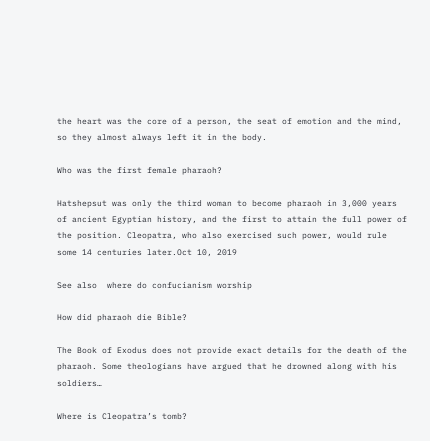the heart was the core of a person, the seat of emotion and the mind, so they almost always left it in the body.

Who was the first female pharaoh?

Hatshepsut was only the third woman to become pharaoh in 3,000 years of ancient Egyptian history, and the first to attain the full power of the position. Cleopatra, who also exercised such power, would rule some 14 centuries later.Oct 10, 2019

See also  where do confucianism worship

How did pharaoh die Bible?

The Book of Exodus does not provide exact details for the death of the pharaoh. Some theologians have argued that he drowned along with his soldiers…

Where is Cleopatra’s tomb?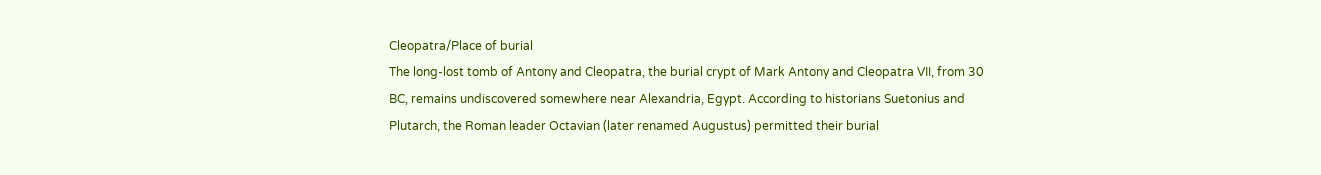Cleopatra/Place of burial
The long-lost tomb of Antony and Cleopatra, the burial crypt of Mark Antony and Cleopatra VII, from 30 BC, remains undiscovered somewhere near Alexandria, Egypt. According to historians Suetonius and Plutarch, the Roman leader Octavian (later renamed Augustus) permitted their burial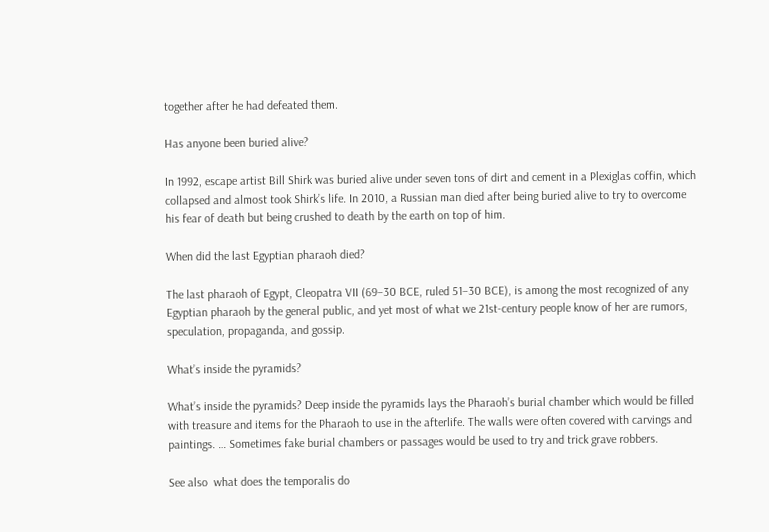together after he had defeated them.

Has anyone been buried alive?

In 1992, escape artist Bill Shirk was buried alive under seven tons of dirt and cement in a Plexiglas coffin, which collapsed and almost took Shirk’s life. In 2010, a Russian man died after being buried alive to try to overcome his fear of death but being crushed to death by the earth on top of him.

When did the last Egyptian pharaoh died?

The last pharaoh of Egypt, Cleopatra VII (69–30 BCE, ruled 51–30 BCE), is among the most recognized of any Egyptian pharaoh by the general public, and yet most of what we 21st-century people know of her are rumors, speculation, propaganda, and gossip.

What’s inside the pyramids?

What’s inside the pyramids? Deep inside the pyramids lays the Pharaoh’s burial chamber which would be filled with treasure and items for the Pharaoh to use in the afterlife. The walls were often covered with carvings and paintings. … Sometimes fake burial chambers or passages would be used to try and trick grave robbers.

See also  what does the temporalis do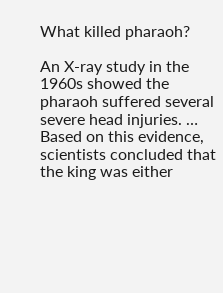What killed pharaoh?

An X-ray study in the 1960s showed the pharaoh suffered several severe head injuries. … Based on this evidence, scientists concluded that the king was either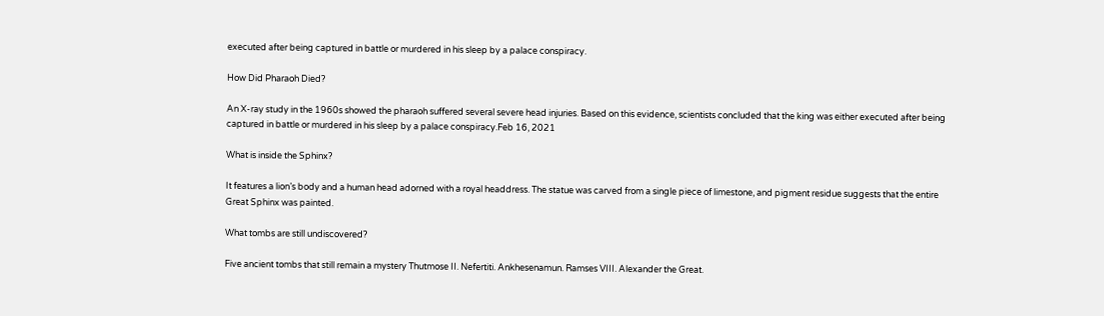executed after being captured in battle or murdered in his sleep by a palace conspiracy.

How Did Pharaoh Died?

An X-ray study in the 1960s showed the pharaoh suffered several severe head injuries. Based on this evidence, scientists concluded that the king was either executed after being captured in battle or murdered in his sleep by a palace conspiracy.Feb 16, 2021

What is inside the Sphinx?

It features a lion’s body and a human head adorned with a royal headdress. The statue was carved from a single piece of limestone, and pigment residue suggests that the entire Great Sphinx was painted.

What tombs are still undiscovered?

Five ancient tombs that still remain a mystery Thutmose II. Nefertiti. Ankhesenamun. Ramses VIII. Alexander the Great.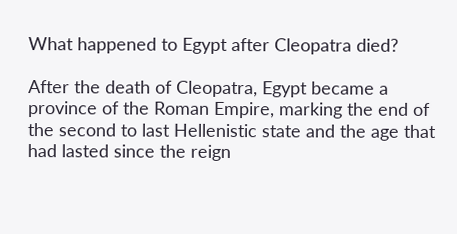What happened to Egypt after Cleopatra died?

After the death of Cleopatra, Egypt became a province of the Roman Empire, marking the end of the second to last Hellenistic state and the age that had lasted since the reign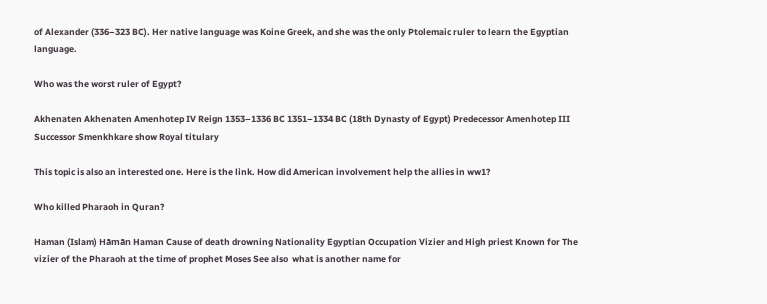of Alexander (336–323 BC). Her native language was Koine Greek, and she was the only Ptolemaic ruler to learn the Egyptian language.

Who was the worst ruler of Egypt?

Akhenaten Akhenaten Amenhotep IV Reign 1353–1336 BC 1351–1334 BC (18th Dynasty of Egypt) Predecessor Amenhotep III Successor Smenkhkare show Royal titulary

This topic is also an interested one. Here is the link. How did American involvement help the allies in ww1?

Who killed Pharaoh in Quran?

Haman (Islam) Hāmān Haman Cause of death drowning Nationality Egyptian Occupation Vizier and High priest Known for The vizier of the Pharaoh at the time of prophet Moses See also  what is another name for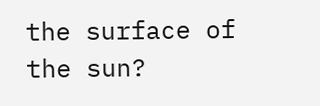the surface of the sun?